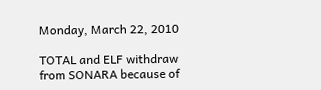Monday, March 22, 2010

TOTAL and ELF withdraw from SONARA because of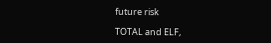future risk

TOTAL and ELF,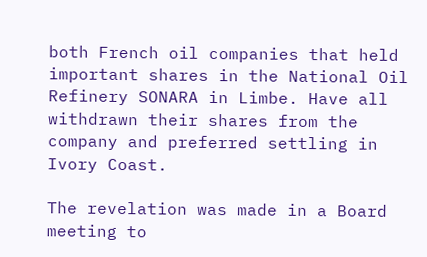both French oil companies that held important shares in the National Oil Refinery SONARA in Limbe. Have all withdrawn their shares from the company and preferred settling in Ivory Coast.

The revelation was made in a Board meeting to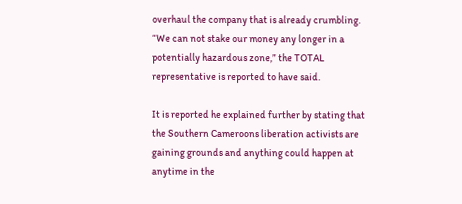overhaul the company that is already crumbling. “We can not stake our money any longer in a potentially hazardous zone,” the TOTAL representative is reported to have said.

It is reported he explained further by stating that the Southern Cameroons liberation activists are gaining grounds and anything could happen at anytime in the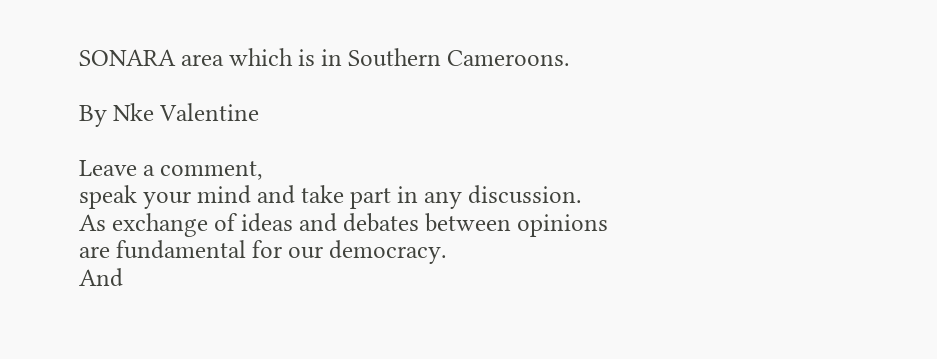SONARA area which is in Southern Cameroons.

By Nke Valentine

Leave a comment,
speak your mind and take part in any discussion.
As exchange of ideas and debates between opinions
are fundamental for our democracy.
And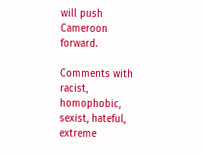will push Cameroon forward.

Comments with racist, homophobic, sexist, hateful, extreme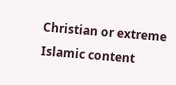Christian or extreme Islamic content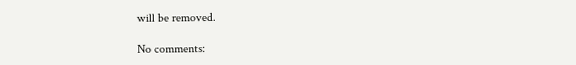will be removed.

No comments: